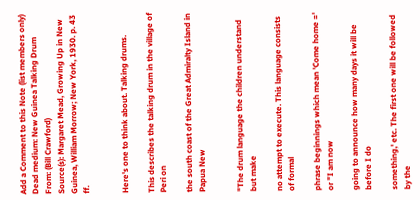Add a Comment to this Note (list members only)
Dead medium: New Guinea Talking Drum
From: (Bill Crawford)
Source(s): Margaret Mead, Growing Up in New Guinea, William Morrow; New York, 1930. p. 43 ff.


Here's one to think about. Talking drums.

This describes the talking drum in the village of Peri on

the south coast of the Great Admiralty Island in Papua New


"The drum language the children understand but make

no attempt to execute. This language consists of formal

phrase beginnings which mean 'Come home =' or "I am now

going to announce how many days it will be before I do

something,' etc. The first one will be followed by the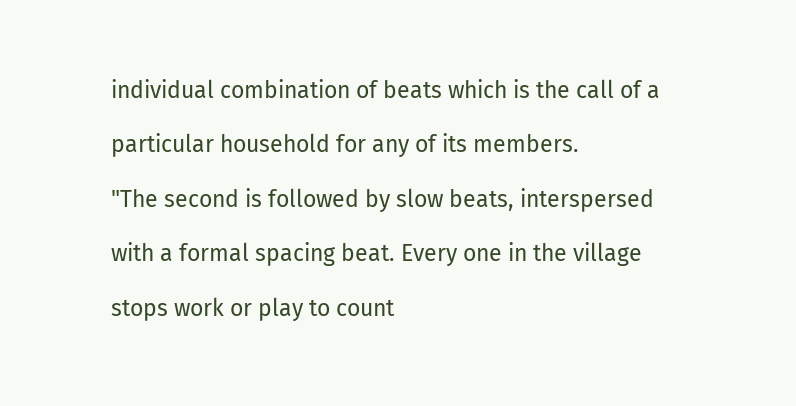individual combination of beats which is the call of a

particular household for any of its members.

"The second is followed by slow beats, interspersed

with a formal spacing beat. Every one in the village

stops work or play to count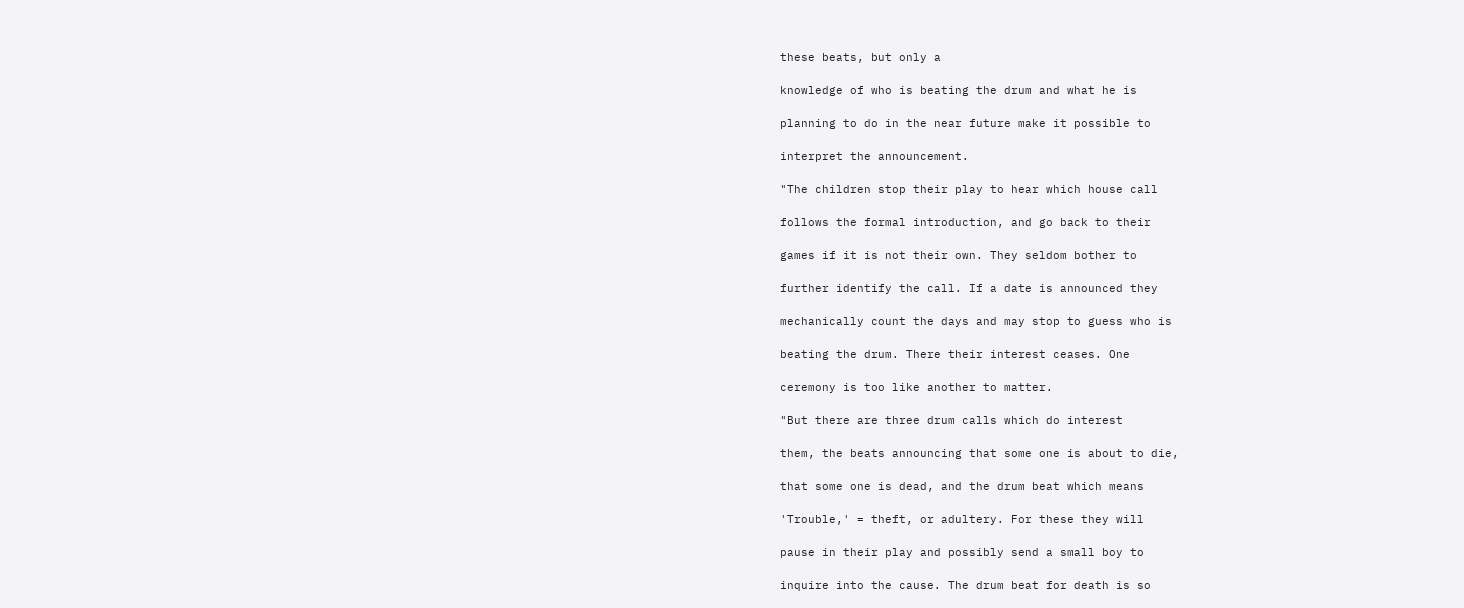these beats, but only a

knowledge of who is beating the drum and what he is

planning to do in the near future make it possible to

interpret the announcement.

"The children stop their play to hear which house call

follows the formal introduction, and go back to their

games if it is not their own. They seldom bother to

further identify the call. If a date is announced they

mechanically count the days and may stop to guess who is

beating the drum. There their interest ceases. One

ceremony is too like another to matter.

"But there are three drum calls which do interest

them, the beats announcing that some one is about to die,

that some one is dead, and the drum beat which means

'Trouble,' = theft, or adultery. For these they will

pause in their play and possibly send a small boy to

inquire into the cause. The drum beat for death is so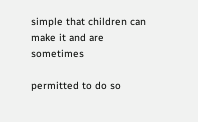simple that children can make it and are sometimes

permitted to do so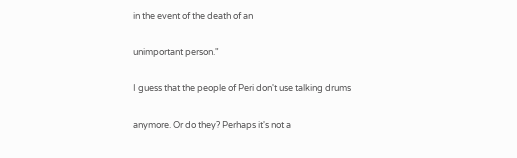in the event of the death of an

unimportant person."

I guess that the people of Peri don't use talking drums

anymore. Or do they? Perhaps it's not a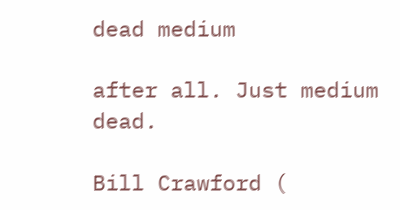dead medium

after all. Just medium dead.

Bill Crawford (